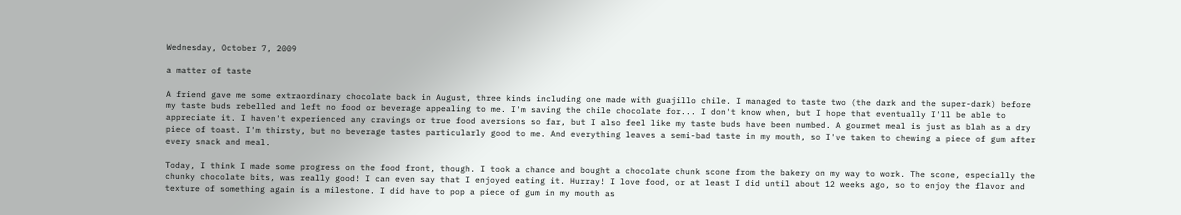Wednesday, October 7, 2009

a matter of taste

A friend gave me some extraordinary chocolate back in August, three kinds including one made with guajillo chile. I managed to taste two (the dark and the super-dark) before my taste buds rebelled and left no food or beverage appealing to me. I'm saving the chile chocolate for... I don't know when, but I hope that eventually I'll be able to appreciate it. I haven't experienced any cravings or true food aversions so far, but I also feel like my taste buds have been numbed. A gourmet meal is just as blah as a dry piece of toast. I'm thirsty, but no beverage tastes particularly good to me. And everything leaves a semi-bad taste in my mouth, so I've taken to chewing a piece of gum after every snack and meal.

Today, I think I made some progress on the food front, though. I took a chance and bought a chocolate chunk scone from the bakery on my way to work. The scone, especially the chunky chocolate bits, was really good! I can even say that I enjoyed eating it. Hurray! I love food, or at least I did until about 12 weeks ago, so to enjoy the flavor and texture of something again is a milestone. I did have to pop a piece of gum in my mouth as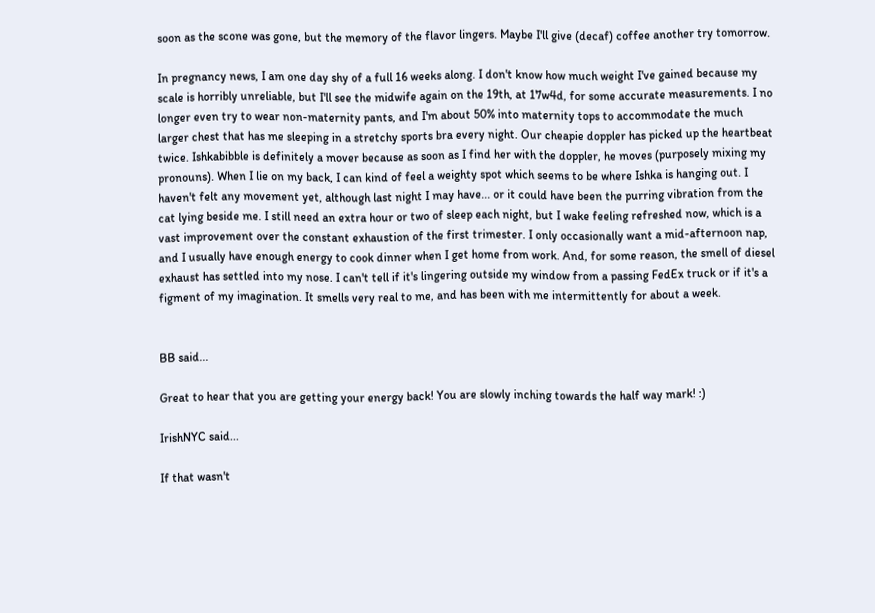soon as the scone was gone, but the memory of the flavor lingers. Maybe I'll give (decaf) coffee another try tomorrow.

In pregnancy news, I am one day shy of a full 16 weeks along. I don't know how much weight I've gained because my scale is horribly unreliable, but I'll see the midwife again on the 19th, at 17w4d, for some accurate measurements. I no longer even try to wear non-maternity pants, and I'm about 50% into maternity tops to accommodate the much larger chest that has me sleeping in a stretchy sports bra every night. Our cheapie doppler has picked up the heartbeat twice. Ishkabibble is definitely a mover because as soon as I find her with the doppler, he moves (purposely mixing my pronouns). When I lie on my back, I can kind of feel a weighty spot which seems to be where Ishka is hanging out. I haven't felt any movement yet, although last night I may have... or it could have been the purring vibration from the cat lying beside me. I still need an extra hour or two of sleep each night, but I wake feeling refreshed now, which is a vast improvement over the constant exhaustion of the first trimester. I only occasionally want a mid-afternoon nap, and I usually have enough energy to cook dinner when I get home from work. And, for some reason, the smell of diesel exhaust has settled into my nose. I can't tell if it's lingering outside my window from a passing FedEx truck or if it's a figment of my imagination. It smells very real to me, and has been with me intermittently for about a week.


BB said...

Great to hear that you are getting your energy back! You are slowly inching towards the half way mark! :)

IrishNYC said...

If that wasn't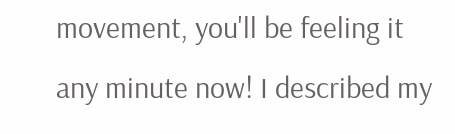movement, you'll be feeling it any minute now! I described my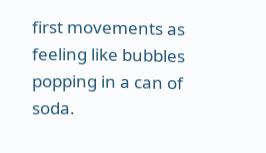first movements as feeling like bubbles popping in a can of soda.